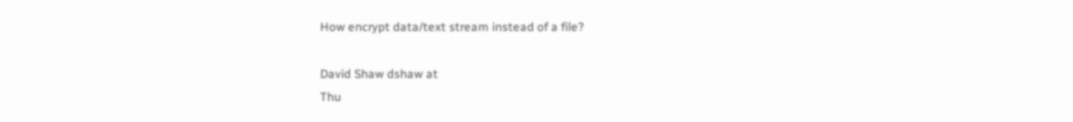How encrypt data/text stream instead of a file?

David Shaw dshaw at
Thu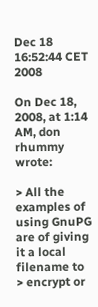Dec 18 16:52:44 CET 2008

On Dec 18, 2008, at 1:14 AM, don rhummy wrote:

> All the examples of using GnuPG are of giving it a local filename to
> encrypt or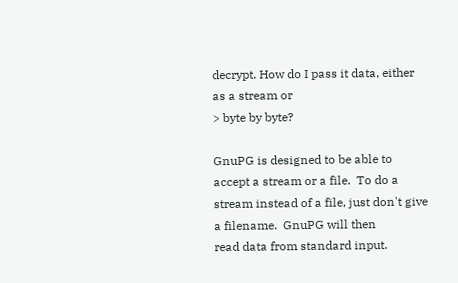decrypt. How do I pass it data, either as a stream or
> byte by byte?

GnuPG is designed to be able to accept a stream or a file.  To do a
stream instead of a file, just don't give a filename.  GnuPG will then
read data from standard input.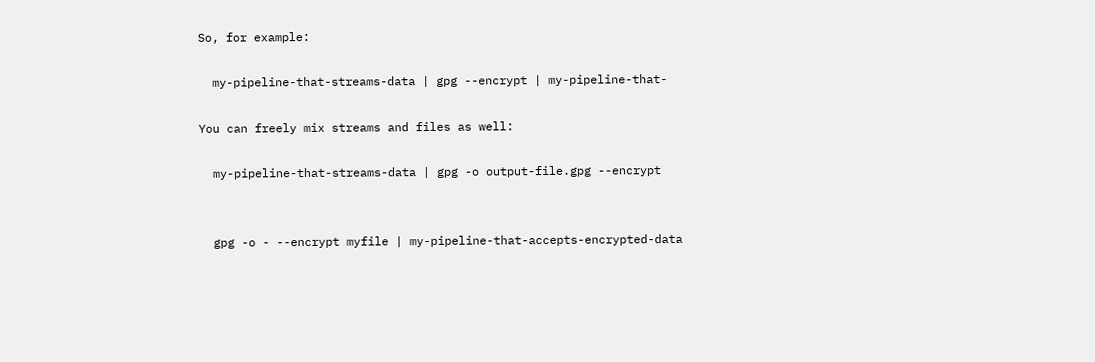So, for example:

  my-pipeline-that-streams-data | gpg --encrypt | my-pipeline-that-

You can freely mix streams and files as well:

  my-pipeline-that-streams-data | gpg -o output-file.gpg --encrypt


  gpg -o - --encrypt myfile | my-pipeline-that-accepts-encrypted-data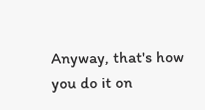Anyway, that's how you do it on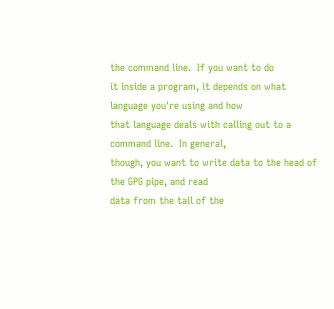the command line.  If you want to do
it inside a program, it depends on what language you're using and how
that language deals with calling out to a command line.  In general,
though, you want to write data to the head of the GPG pipe, and read
data from the tail of the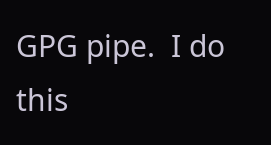GPG pipe.  I do this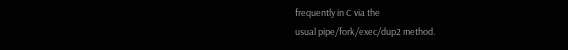frequently in C via the
usual pipe/fork/exec/dup2 method.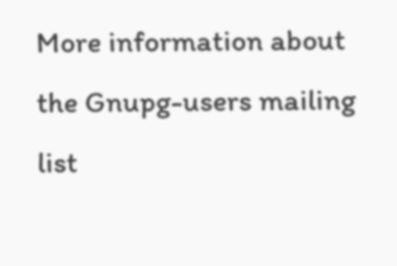More information about the Gnupg-users mailing list